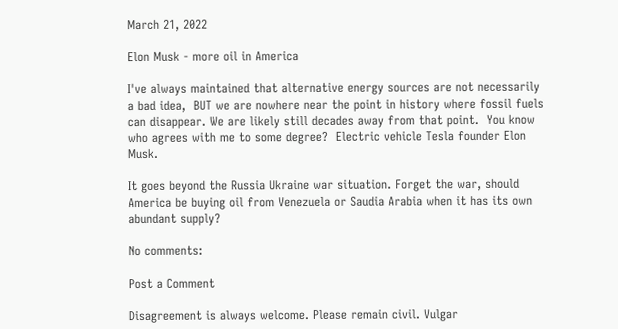March 21, 2022

Elon Musk - more oil in America

I've always maintained that alternative energy sources are not necessarily a bad idea,  BUT we are nowhere near the point in history where fossil fuels can disappear. We are likely still decades away from that point.  You know who agrees with me to some degree?  Electric vehicle Tesla founder Elon Musk.

It goes beyond the Russia Ukraine war situation. Forget the war, should America be buying oil from Venezuela or Saudia Arabia when it has its own abundant supply?

No comments:

Post a Comment

Disagreement is always welcome. Please remain civil. Vulgar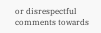or disrespectful comments towards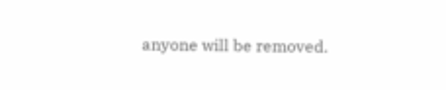anyone will be removed.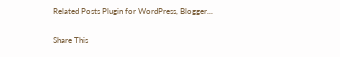Related Posts Plugin for WordPress, Blogger...

Share This